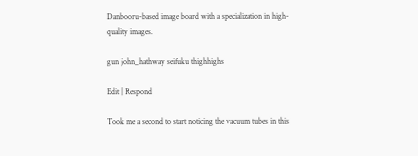Danbooru-based image board with a specialization in high-quality images.

gun john_hathway seifuku thighhighs

Edit | Respond

Took me a second to start noticing the vacuum tubes in this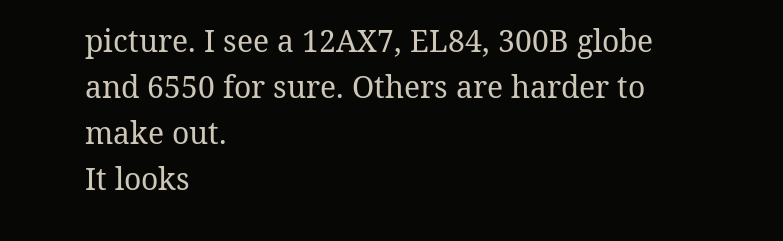picture. I see a 12AX7, EL84, 300B globe and 6550 for sure. Others are harder to make out.
It looks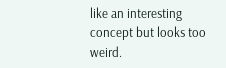like an interesting concept but looks too weird.